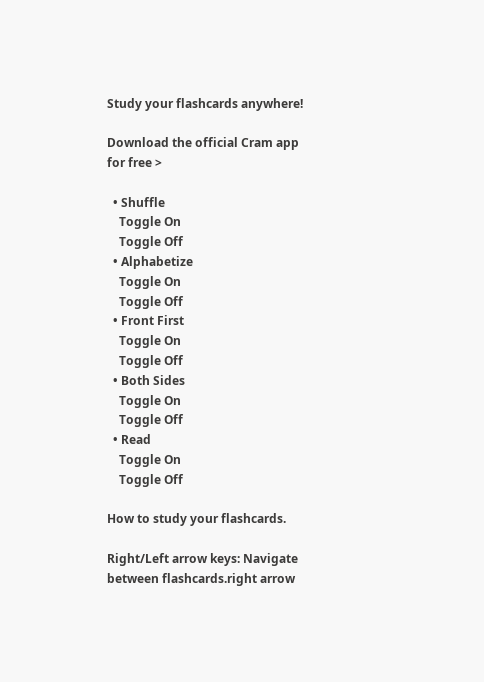Study your flashcards anywhere!

Download the official Cram app for free >

  • Shuffle
    Toggle On
    Toggle Off
  • Alphabetize
    Toggle On
    Toggle Off
  • Front First
    Toggle On
    Toggle Off
  • Both Sides
    Toggle On
    Toggle Off
  • Read
    Toggle On
    Toggle Off

How to study your flashcards.

Right/Left arrow keys: Navigate between flashcards.right arrow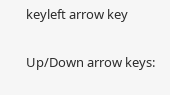keyleft arrow key

Up/Down arrow keys: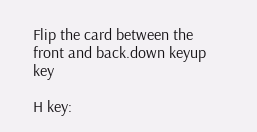Flip the card between the front and back.down keyup key

H key: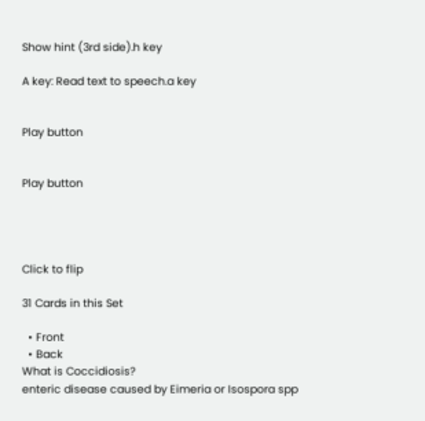Show hint (3rd side).h key

A key: Read text to speech.a key


Play button


Play button




Click to flip

31 Cards in this Set

  • Front
  • Back
What is Coccidiosis?
enteric disease caused by Eimeria or Isospora spp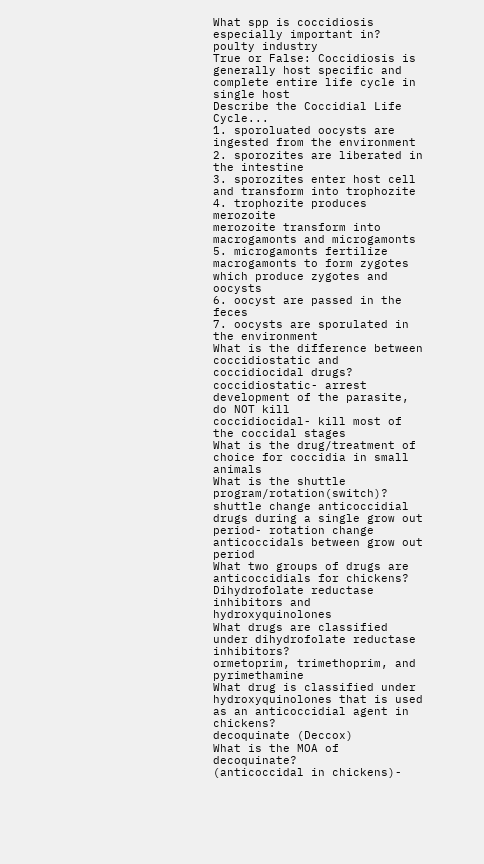What spp is coccidiosis especially important in?
poulty industry
True or False: Coccidiosis is generally host specific and complete entire life cycle in single host
Describe the Coccidial Life Cycle...
1. sporoluated oocysts are ingested from the environment
2. sporozites are liberated in the intestine
3. sporozites enter host cell and transform into trophozite
4. trophozite produces merozoite
merozoite transform into macrogamonts and microgamonts
5. microgamonts fertilize macrogamonts to form zygotes which produce zygotes and oocysts
6. oocyst are passed in the feces
7. oocysts are sporulated in the environment
What is the difference between coccidiostatic and coccidiocidal drugs?
coccidiostatic- arrest development of the parasite, do NOT kill
coccidiocidal- kill most of the coccidal stages
What is the drug/treatment of choice for coccidia in small animals
What is the shuttle program/rotation(switch)?
shuttle change anticoccidial drugs during a single grow out period- rotation change anticoccidals between grow out period
What two groups of drugs are anticoccidials for chickens?
Dihydrofolate reductase inhibitors and hydroxyquinolones
What drugs are classified under dihydrofolate reductase inhibitors?
ormetoprim, trimethoprim, and pyrimethamine
What drug is classified under hydroxyquinolones that is used as an anticoccidial agent in chickens?
decoquinate (Deccox)
What is the MOA of decoquinate?
(anticoccidal in chickens)-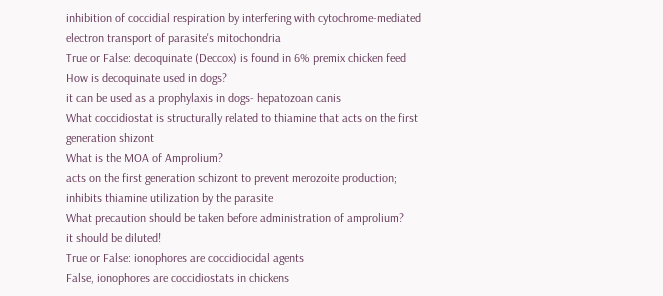inhibition of coccidial respiration by interfering with cytochrome-mediated electron transport of parasite's mitochondria
True or False: decoquinate (Deccox) is found in 6% premix chicken feed
How is decoquinate used in dogs?
it can be used as a prophylaxis in dogs- hepatozoan canis
What coccidiostat is structurally related to thiamine that acts on the first generation shizont
What is the MOA of Amprolium?
acts on the first generation schizont to prevent merozoite production; inhibits thiamine utilization by the parasite
What precaution should be taken before administration of amprolium?
it should be diluted!
True or False: ionophores are coccidiocidal agents
False, ionophores are coccidiostats in chickens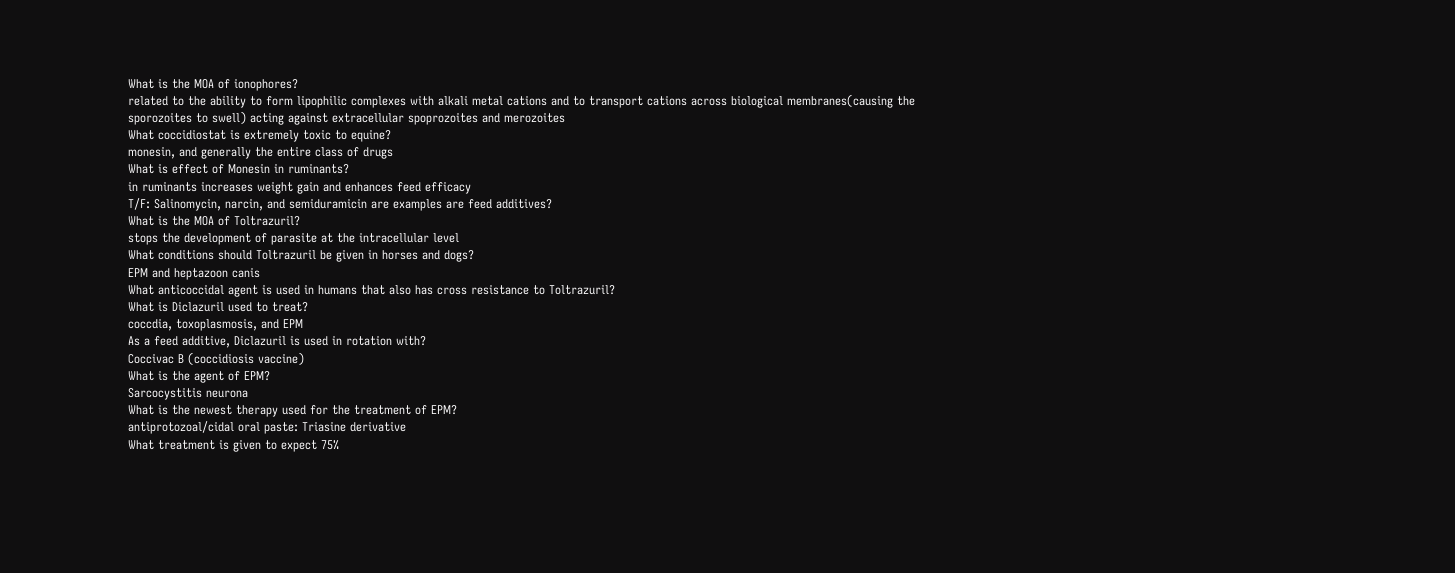What is the MOA of ionophores?
related to the ability to form lipophilic complexes with alkali metal cations and to transport cations across biological membranes(causing the sporozoites to swell) acting against extracellular spoprozoites and merozoites
What coccidiostat is extremely toxic to equine?
monesin, and generally the entire class of drugs
What is effect of Monesin in ruminants?
in ruminants increases weight gain and enhances feed efficacy
T/F: Salinomycin, narcin, and semiduramicin are examples are feed additives?
What is the MOA of Toltrazuril?
stops the development of parasite at the intracellular level
What conditions should Toltrazuril be given in horses and dogs?
EPM and heptazoon canis
What anticoccidal agent is used in humans that also has cross resistance to Toltrazuril?
What is Diclazuril used to treat?
coccdia, toxoplasmosis, and EPM
As a feed additive, Diclazuril is used in rotation with?
Coccivac B (coccidiosis vaccine)
What is the agent of EPM?
Sarcocystitis neurona
What is the newest therapy used for the treatment of EPM?
antiprotozoal/cidal oral paste: Triasine derivative
What treatment is given to expect 75%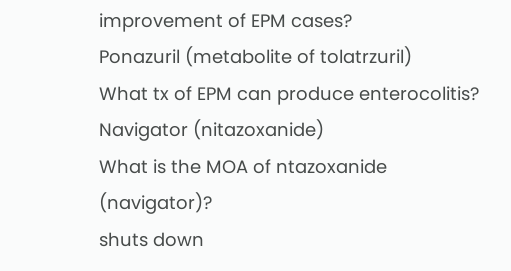improvement of EPM cases?
Ponazuril (metabolite of tolatrzuril)
What tx of EPM can produce enterocolitis?
Navigator (nitazoxanide)
What is the MOA of ntazoxanide (navigator)?
shuts down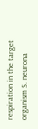respiration in the target organism S. neurona